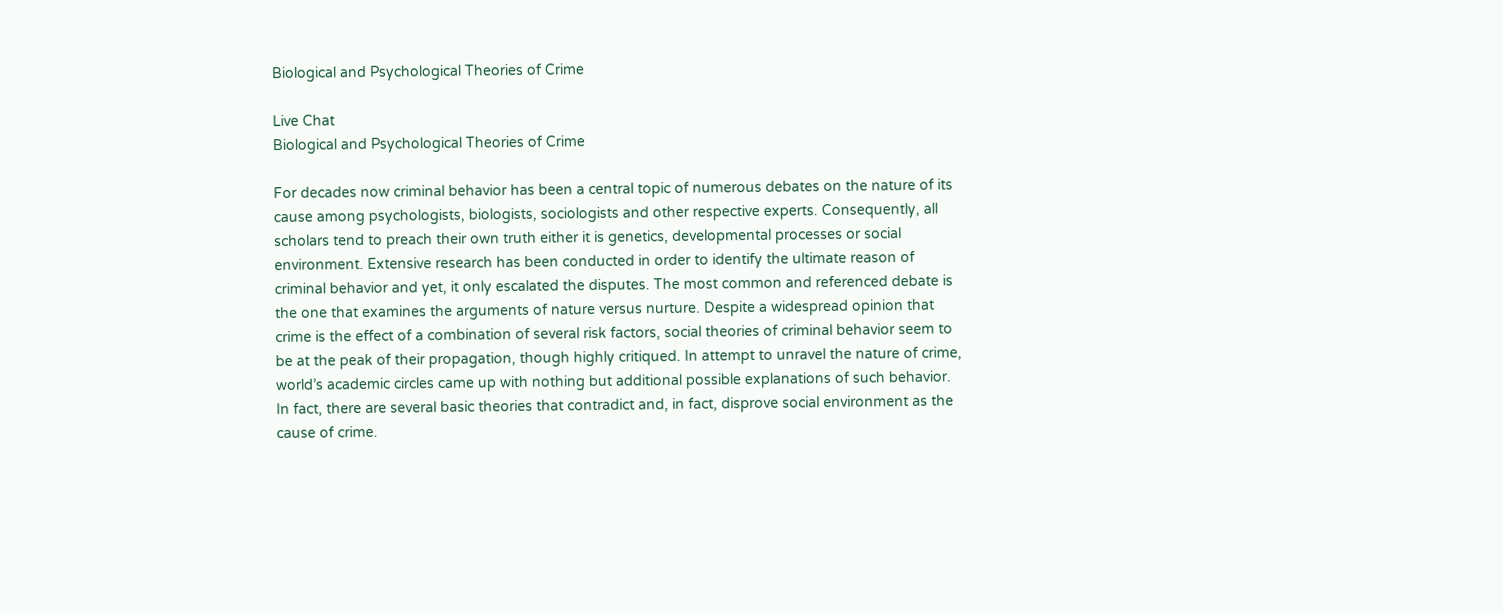Biological and Psychological Theories of Crime

Live Chat
Biological and Psychological Theories of Crime

For decades now criminal behavior has been a central topic of numerous debates on the nature of its cause among psychologists, biologists, sociologists and other respective experts. Consequently, all scholars tend to preach their own truth either it is genetics, developmental processes or social environment. Extensive research has been conducted in order to identify the ultimate reason of criminal behavior and yet, it only escalated the disputes. The most common and referenced debate is the one that examines the arguments of nature versus nurture. Despite a widespread opinion that crime is the effect of a combination of several risk factors, social theories of criminal behavior seem to be at the peak of their propagation, though highly critiqued. In attempt to unravel the nature of crime, world’s academic circles came up with nothing but additional possible explanations of such behavior. In fact, there are several basic theories that contradict and, in fact, disprove social environment as the cause of crime.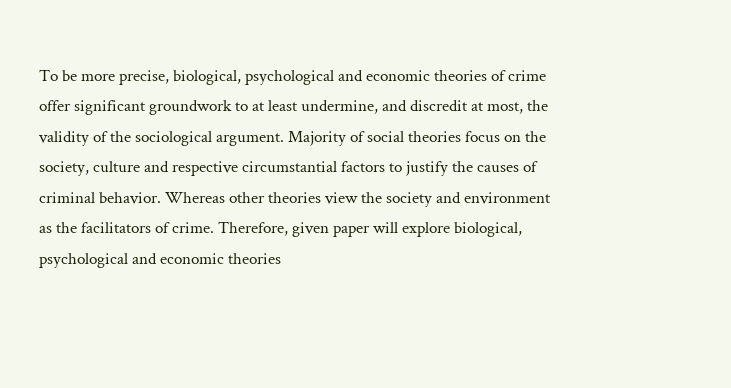To be more precise, biological, psychological and economic theories of crime offer significant groundwork to at least undermine, and discredit at most, the validity of the sociological argument. Majority of social theories focus on the society, culture and respective circumstantial factors to justify the causes of criminal behavior. Whereas other theories view the society and environment as the facilitators of crime. Therefore, given paper will explore biological, psychological and economic theories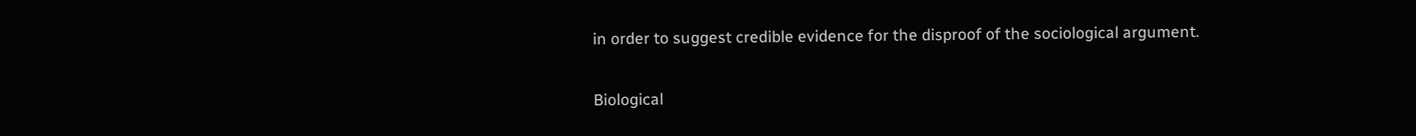in order to suggest credible evidence for the disproof of the sociological argument.

Biological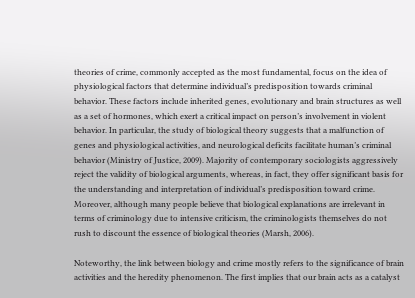theories of crime, commonly accepted as the most fundamental, focus on the idea of physiological factors that determine individual’s predisposition towards criminal behavior. These factors include inherited genes, evolutionary and brain structures as well as a set of hormones, which exert a critical impact on person’s involvement in violent behavior. In particular, the study of biological theory suggests that a malfunction of genes and physiological activities, and neurological deficits facilitate human’s criminal behavior (Ministry of Justice, 2009). Majority of contemporary sociologists aggressively reject the validity of biological arguments, whereas, in fact, they offer significant basis for the understanding and interpretation of individual’s predisposition toward crime. Moreover, although many people believe that biological explanations are irrelevant in terms of criminology due to intensive criticism, the criminologists themselves do not rush to discount the essence of biological theories (Marsh, 2006).

Noteworthy, the link between biology and crime mostly refers to the significance of brain activities and the heredity phenomenon. The first implies that our brain acts as a catalyst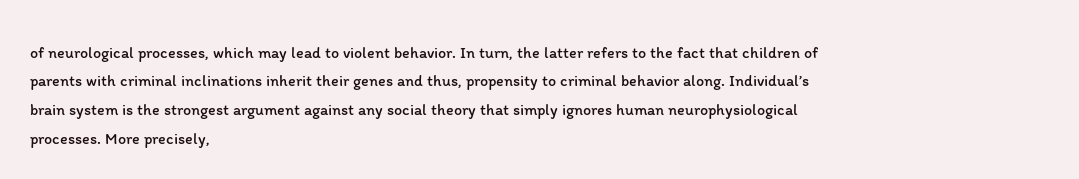of neurological processes, which may lead to violent behavior. In turn, the latter refers to the fact that children of parents with criminal inclinations inherit their genes and thus, propensity to criminal behavior along. Individual’s brain system is the strongest argument against any social theory that simply ignores human neurophysiological processes. More precisely,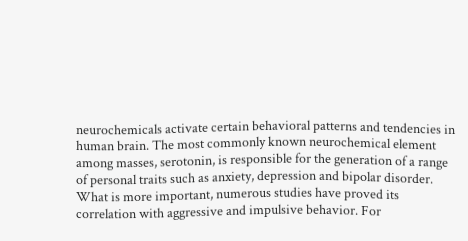neurochemicals activate certain behavioral patterns and tendencies in human brain. The most commonly known neurochemical element among masses, serotonin, is responsible for the generation of a range of personal traits such as anxiety, depression and bipolar disorder. What is more important, numerous studies have proved its correlation with aggressive and impulsive behavior. For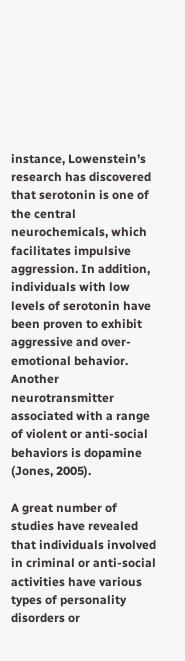instance, Lowenstein’s research has discovered that serotonin is one of the central neurochemicals, which facilitates impulsive aggression. In addition, individuals with low levels of serotonin have been proven to exhibit aggressive and over-emotional behavior. Another neurotransmitter associated with a range of violent or anti-social behaviors is dopamine (Jones, 2005).

A great number of studies have revealed that individuals involved in criminal or anti-social activities have various types of personality disorders or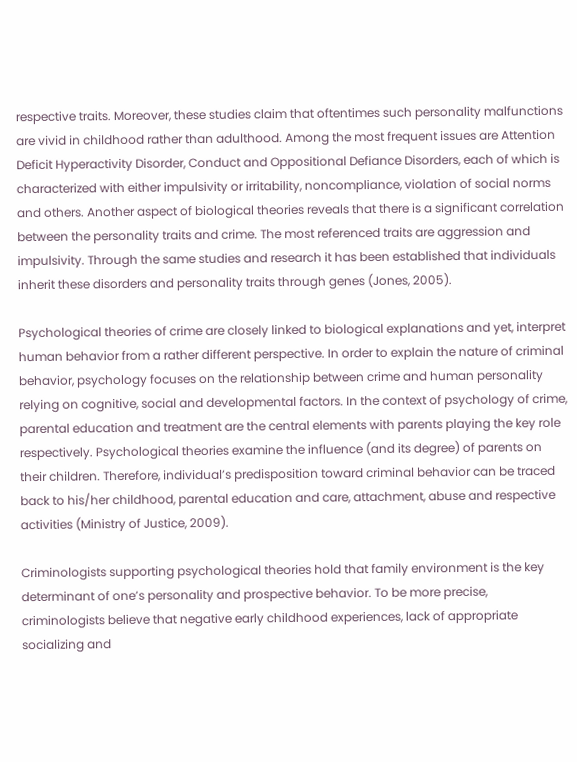respective traits. Moreover, these studies claim that oftentimes such personality malfunctions are vivid in childhood rather than adulthood. Among the most frequent issues are Attention Deficit Hyperactivity Disorder, Conduct and Oppositional Defiance Disorders, each of which is characterized with either impulsivity or irritability, noncompliance, violation of social norms and others. Another aspect of biological theories reveals that there is a significant correlation between the personality traits and crime. The most referenced traits are aggression and impulsivity. Through the same studies and research it has been established that individuals inherit these disorders and personality traits through genes (Jones, 2005).

Psychological theories of crime are closely linked to biological explanations and yet, interpret human behavior from a rather different perspective. In order to explain the nature of criminal behavior, psychology focuses on the relationship between crime and human personality relying on cognitive, social and developmental factors. In the context of psychology of crime, parental education and treatment are the central elements with parents playing the key role respectively. Psychological theories examine the influence (and its degree) of parents on their children. Therefore, individual’s predisposition toward criminal behavior can be traced back to his/her childhood, parental education and care, attachment, abuse and respective activities (Ministry of Justice, 2009).

Criminologists supporting psychological theories hold that family environment is the key determinant of one’s personality and prospective behavior. To be more precise, criminologists believe that negative early childhood experiences, lack of appropriate socializing and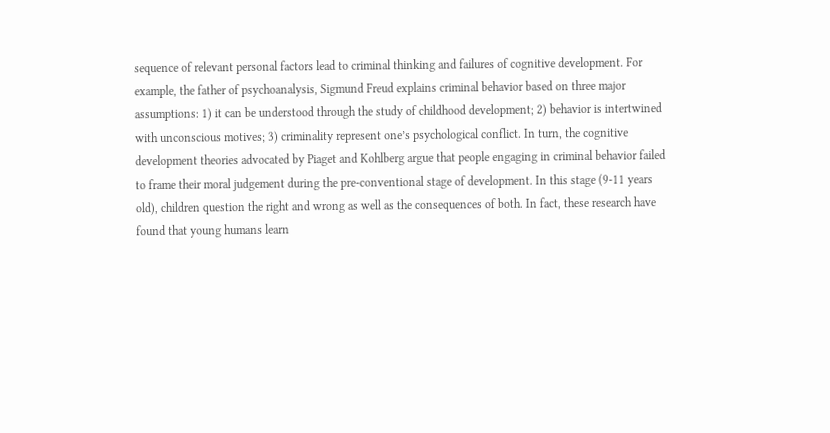sequence of relevant personal factors lead to criminal thinking and failures of cognitive development. For example, the father of psychoanalysis, Sigmund Freud explains criminal behavior based on three major assumptions: 1) it can be understood through the study of childhood development; 2) behavior is intertwined with unconscious motives; 3) criminality represent one’s psychological conflict. In turn, the cognitive development theories advocated by Piaget and Kohlberg argue that people engaging in criminal behavior failed to frame their moral judgement during the pre-conventional stage of development. In this stage (9-11 years old), children question the right and wrong as well as the consequences of both. In fact, these research have found that young humans learn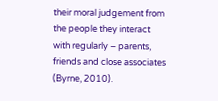their moral judgement from the people they interact with regularly – parents, friends and close associates (Byrne, 2010).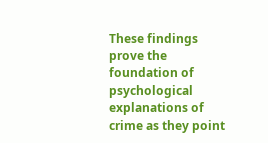These findings prove the foundation of psychological explanations of crime as they point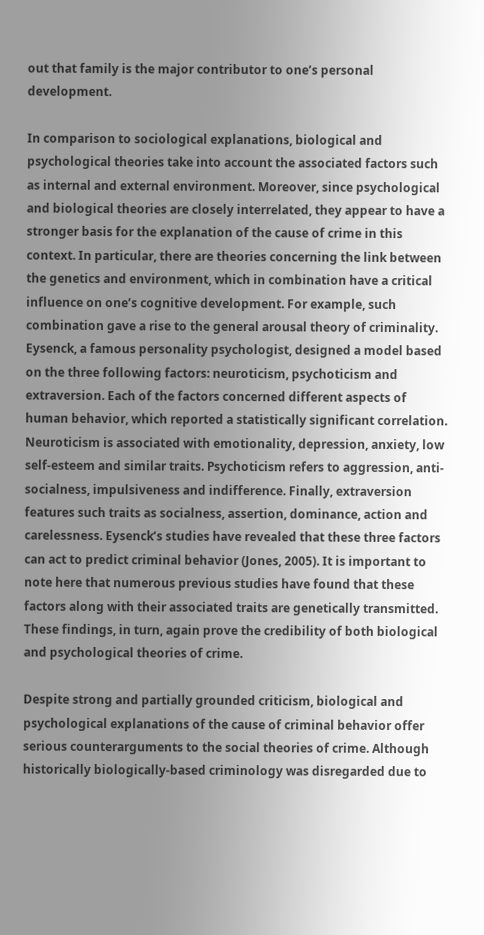out that family is the major contributor to one’s personal development.

In comparison to sociological explanations, biological and psychological theories take into account the associated factors such as internal and external environment. Moreover, since psychological and biological theories are closely interrelated, they appear to have a stronger basis for the explanation of the cause of crime in this context. In particular, there are theories concerning the link between the genetics and environment, which in combination have a critical influence on one’s cognitive development. For example, such combination gave a rise to the general arousal theory of criminality. Eysenck, a famous personality psychologist, designed a model based on the three following factors: neuroticism, psychoticism and extraversion. Each of the factors concerned different aspects of human behavior, which reported a statistically significant correlation. Neuroticism is associated with emotionality, depression, anxiety, low self-esteem and similar traits. Psychoticism refers to aggression, anti-socialness, impulsiveness and indifference. Finally, extraversion features such traits as socialness, assertion, dominance, action and carelessness. Eysenck’s studies have revealed that these three factors can act to predict criminal behavior (Jones, 2005). It is important to note here that numerous previous studies have found that these factors along with their associated traits are genetically transmitted. These findings, in turn, again prove the credibility of both biological and psychological theories of crime.

Despite strong and partially grounded criticism, biological and psychological explanations of the cause of criminal behavior offer serious counterarguments to the social theories of crime. Although historically biologically-based criminology was disregarded due to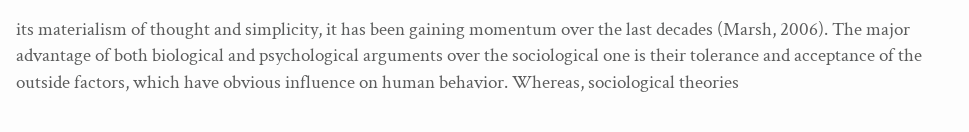its materialism of thought and simplicity, it has been gaining momentum over the last decades (Marsh, 2006). The major advantage of both biological and psychological arguments over the sociological one is their tolerance and acceptance of the outside factors, which have obvious influence on human behavior. Whereas, sociological theories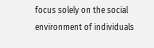focus solely on the social environment of individuals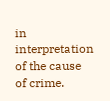in interpretation of the cause of crime.